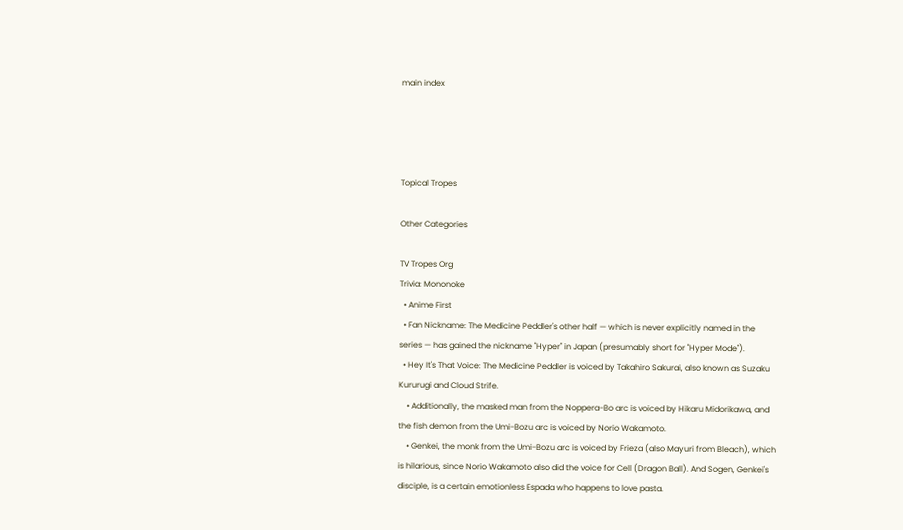main index




Topical Tropes

Other Categories

TV Tropes Org
Trivia: Mononoke
  • Anime First
  • Fan Nickname: The Medicine Peddler's other half — which is never explicitly named in the series — has gained the nickname "Hyper" in Japan (presumably short for "Hyper Mode").
  • Hey It's That Voice: The Medicine Peddler is voiced by Takahiro Sakurai, also known as Suzaku Kururugi and Cloud Strife.
    • Additionally, the masked man from the Noppera-Bo arc is voiced by Hikaru Midorikawa, and the fish demon from the Umi-Bozu arc is voiced by Norio Wakamoto.
    • Genkei, the monk from the Umi-Bozu arc is voiced by Frieza (also Mayuri from Bleach), which is hilarious, since Norio Wakamoto also did the voice for Cell (Dragon Ball). And Sogen, Genkei's disciple, is a certain emotionless Espada who happens to love pasta.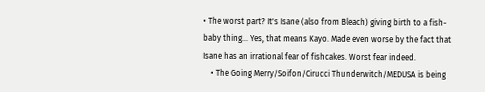• The worst part? It's Isane (also from Bleach) giving birth to a fish-baby thing... Yes, that means Kayo. Made even worse by the fact that Isane has an irrational fear of fishcakes. Worst fear indeed.
    • The Going Merry/Soifon/Cirucci Thunderwitch/MEDUSA is being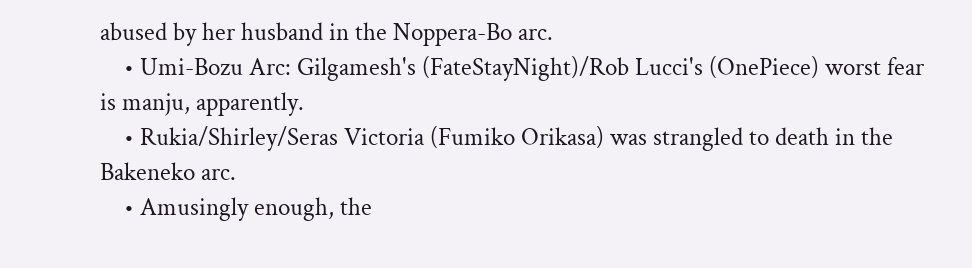abused by her husband in the Noppera-Bo arc.
    • Umi-Bozu Arc: Gilgamesh's (FateStayNight)/Rob Lucci's (OnePiece) worst fear is manju, apparently.
    • Rukia/Shirley/Seras Victoria (Fumiko Orikasa) was strangled to death in the Bakeneko arc.
    • Amusingly enough, the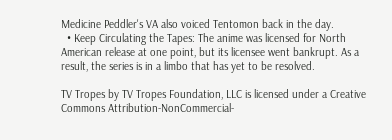Medicine Peddler's VA also voiced Tentomon back in the day.
  • Keep Circulating the Tapes: The anime was licensed for North American release at one point, but its licensee went bankrupt. As a result, the series is in a limbo that has yet to be resolved.

TV Tropes by TV Tropes Foundation, LLC is licensed under a Creative Commons Attribution-NonCommercial-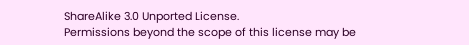ShareAlike 3.0 Unported License.
Permissions beyond the scope of this license may be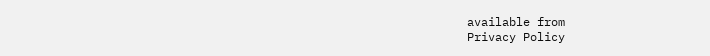available from
Privacy Policy